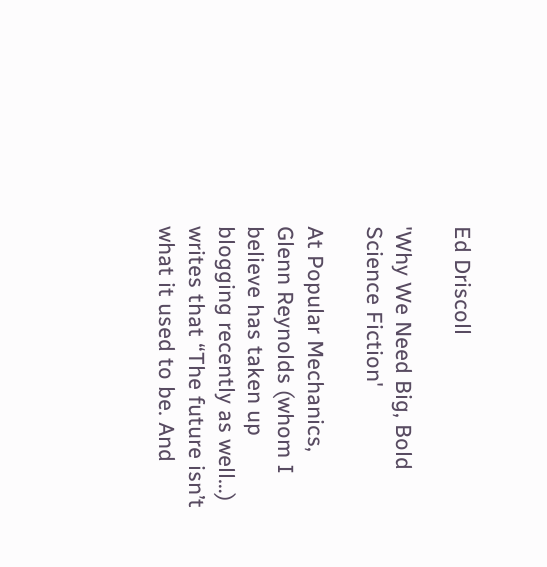Ed Driscoll

'Why We Need Big, Bold Science Fiction'

At Popular Mechanics, Glenn Reynolds (whom I believe has taken up blogging recently as well…) writes that “The future isn’t what it used to be. And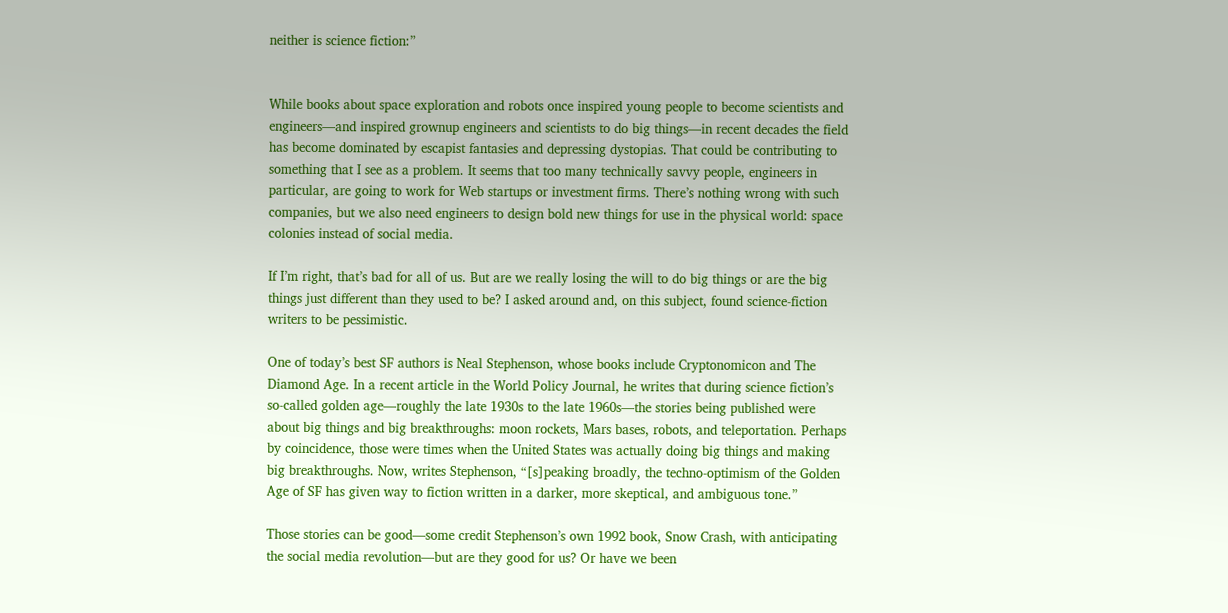neither is science fiction:”


While books about space exploration and robots once inspired young people to become scientists and engineers—and inspired grownup engineers and scientists to do big things—in recent decades the field has become dominated by escapist fantasies and depressing dystopias. That could be contributing to something that I see as a problem. It seems that too many technically savvy people, engineers in particular, are going to work for Web startups or investment firms. There’s nothing wrong with such companies, but we also need engineers to design bold new things for use in the physical world: space colonies instead of social media.

If I’m right, that’s bad for all of us. But are we really losing the will to do big things or are the big things just different than they used to be? I asked around and, on this subject, found science-fiction writers to be pessimistic.

One of today’s best SF authors is Neal Stephenson, whose books include Cryptonomicon and The Diamond Age. In a recent article in the World Policy Journal, he writes that during science fiction’s so-called golden age—roughly the late 1930s to the late 1960s—the stories being published were about big things and big breakthroughs: moon rockets, Mars bases, robots, and teleportation. Perhaps by coincidence, those were times when the United States was actually doing big things and making big breakthroughs. Now, writes Stephenson, “[s]peaking broadly, the techno-optimism of the Golden Age of SF has given way to fiction written in a darker, more skeptical, and ambiguous tone.”

Those stories can be good—some credit Stephenson’s own 1992 book, Snow Crash, with anticipating the social media revolution—but are they good for us? Or have we been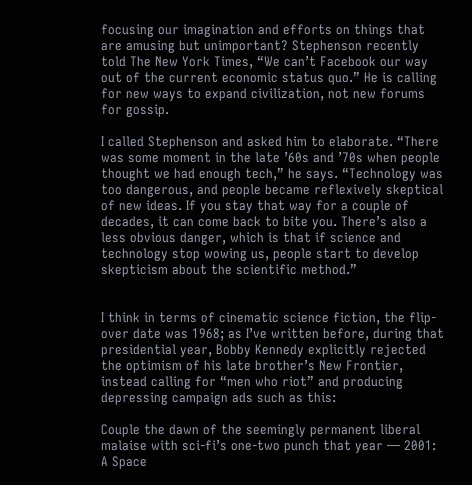focusing our imagination and efforts on things that are amusing but unimportant? Stephenson recently told The New York Times, “We can’t Facebook our way out of the current economic status quo.” He is calling for new ways to expand civilization, not new forums for gossip.

I called Stephenson and asked him to elaborate. “There was some moment in the late ’60s and ’70s when people thought we had enough tech,” he says. “Technology was too dangerous, and people became reflexively skeptical of new ideas. If you stay that way for a couple of decades, it can come back to bite you. There’s also a less obvious danger, which is that if science and technology stop wowing us, people start to develop skepticism about the scientific method.”


I think in terms of cinematic science fiction, the flip-over date was 1968; as I’ve written before, during that presidential year, Bobby Kennedy explicitly rejected the optimism of his late brother’s New Frontier, instead calling for “men who riot” and producing depressing campaign ads such as this:

Couple the dawn of the seemingly permanent liberal malaise with sci-fi’s one-two punch that year — 2001: A Space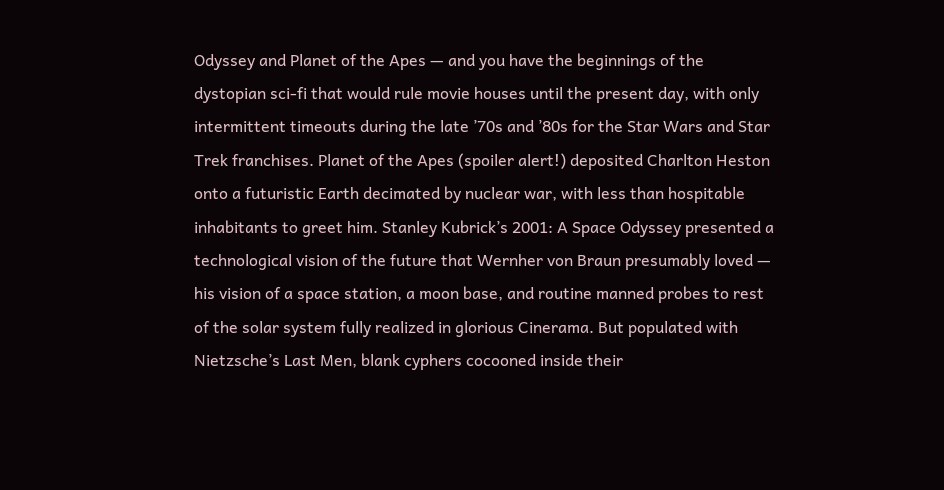Odyssey and Planet of the Apes — and you have the beginnings of the dystopian sci-fi that would rule movie houses until the present day, with only intermittent timeouts during the late ’70s and ’80s for the Star Wars and Star Trek franchises. Planet of the Apes (spoiler alert!) deposited Charlton Heston onto a futuristic Earth decimated by nuclear war, with less than hospitable inhabitants to greet him. Stanley Kubrick’s 2001: A Space Odyssey presented a technological vision of the future that Wernher von Braun presumably loved — his vision of a space station, a moon base, and routine manned probes to rest of the solar system fully realized in glorious Cinerama. But populated with Nietzsche’s Last Men, blank cyphers cocooned inside their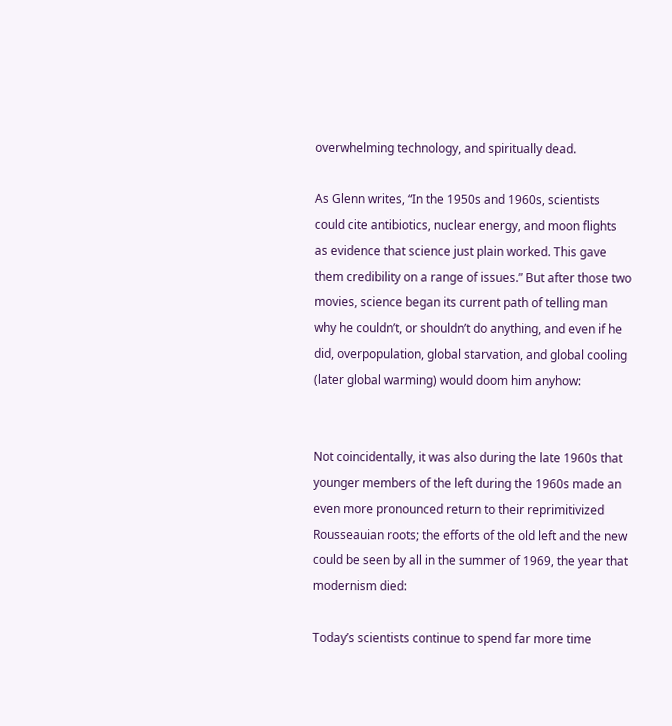overwhelming technology, and spiritually dead.

As Glenn writes, “In the 1950s and 1960s, scientists could cite antibiotics, nuclear energy, and moon flights as evidence that science just plain worked. This gave them credibility on a range of issues.” But after those two movies, science began its current path of telling man why he couldn’t, or shouldn’t do anything, and even if he did, overpopulation, global starvation, and global cooling (later global warming) would doom him anyhow:


Not coincidentally, it was also during the late 1960s that younger members of the left during the 1960s made an even more pronounced return to their reprimitivized Rousseauian roots; the efforts of the old left and the new could be seen by all in the summer of 1969, the year that modernism died:

Today’s scientists continue to spend far more time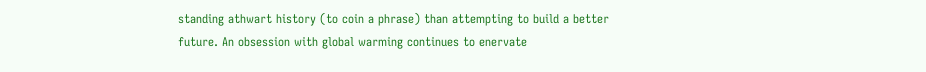standing athwart history (to coin a phrase) than attempting to build a better future. An obsession with global warming continues to enervate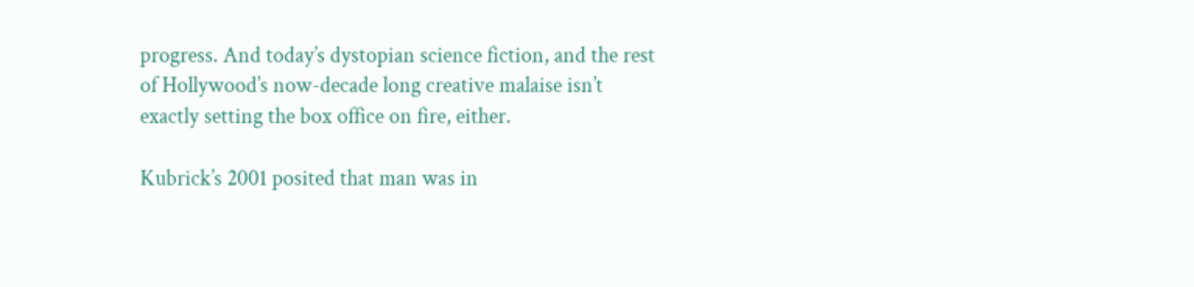progress. And today’s dystopian science fiction, and the rest of Hollywood’s now-decade long creative malaise isn’t exactly setting the box office on fire, either.

Kubrick’s 2001 posited that man was in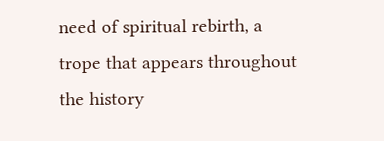need of spiritual rebirth, a trope that appears throughout the history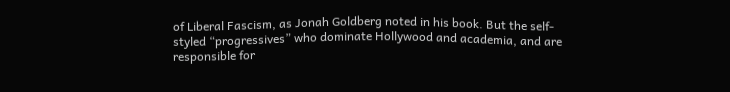of Liberal Fascism, as Jonah Goldberg noted in his book. But the self-styled “progressives” who dominate Hollywood and academia, and are responsible for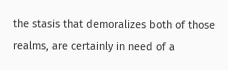the stasis that demoralizes both of those realms, are certainly in need of a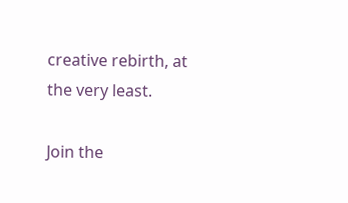creative rebirth, at the very least.

Join the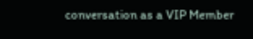conversation as a VIP Member